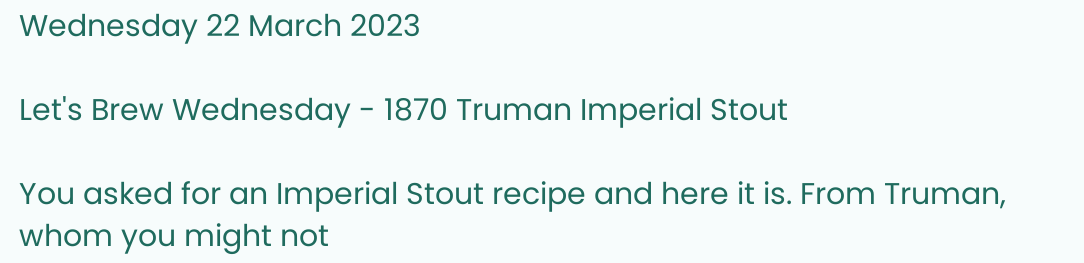Wednesday 22 March 2023

Let's Brew Wednesday - 1870 Truman Imperial Stout

You asked for an Imperial Stout recipe and here it is. From Truman, whom you might not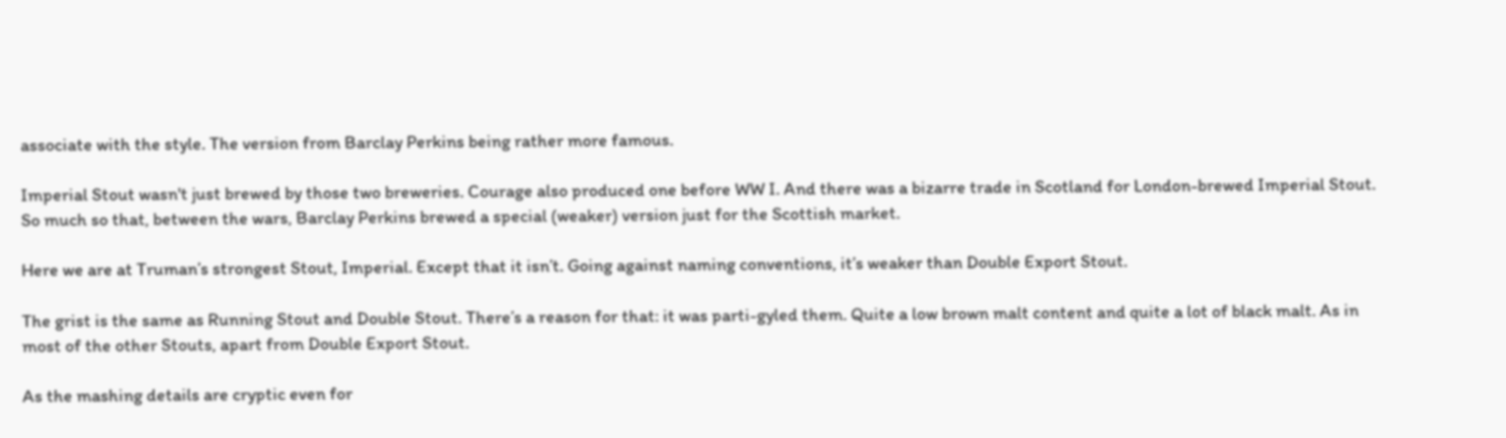associate with the style. The version from Barclay Perkins being rather more famous.

Imperial Stout wasn't just brewed by those two breweries. Courage also produced one before WW I. And there was a bizarre trade in Scotland for London-brewed Imperial Stout. So much so that, between the wars, Barclay Perkins brewed a special (weaker) version just for the Scottish market.

Here we are at Truman’s strongest Stout, Imperial. Except that it isn’t. Going against naming conventions, it’s weaker than Double Export Stout.

The grist is the same as Running Stout and Double Stout. There’s a reason for that: it was parti-gyled them. Quite a low brown malt content and quite a lot of black malt. As in most of the other Stouts, apart from Double Export Stout.

As the mashing details are cryptic even for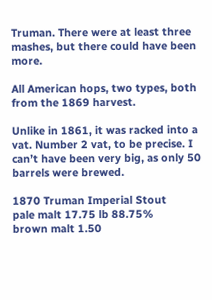Truman. There were at least three mashes, but there could have been more.

All American hops, two types, both from the 1869 harvest.

Unlike in 1861, it was racked into a vat. Number 2 vat, to be precise. I can’t have been very big, as only 50 barrels were brewed.

1870 Truman Imperial Stout
pale malt 17.75 lb 88.75%
brown malt 1.50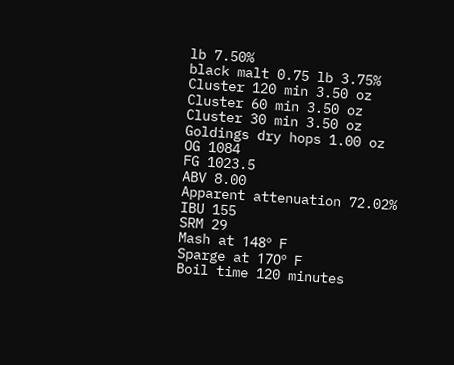lb 7.50%
black malt 0.75 lb 3.75%
Cluster 120 min 3.50 oz
Cluster 60 min 3.50 oz
Cluster 30 min 3.50 oz
Goldings dry hops 1.00 oz
OG 1084
FG 1023.5
ABV 8.00
Apparent attenuation 72.02%
IBU 155
SRM 29
Mash at 148º F
Sparge at 170º F
Boil time 120 minutes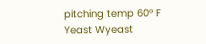pitching temp 60º F
Yeast Wyeast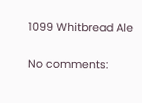1099 Whitbread Ale

No comments: